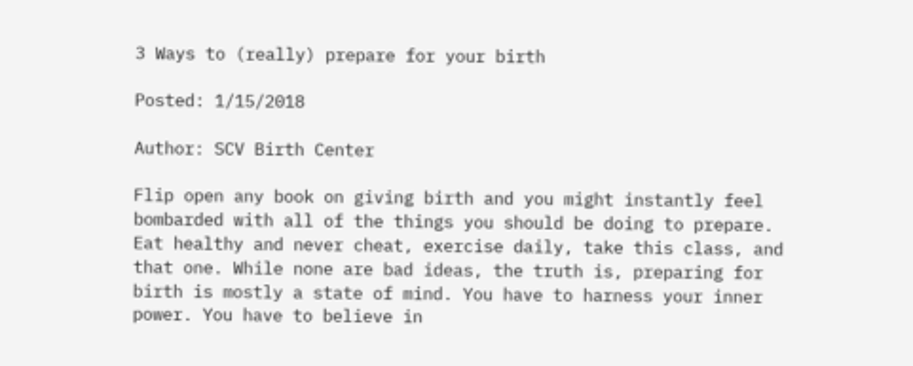3 Ways to (really) prepare for your birth

Posted: 1/15/2018

Author: SCV Birth Center

Flip open any book on giving birth and you might instantly feel bombarded with all of the things you should be doing to prepare. Eat healthy and never cheat, exercise daily, take this class, and that one. While none are bad ideas, the truth is, preparing for birth is mostly a state of mind. You have to harness your inner power. You have to believe in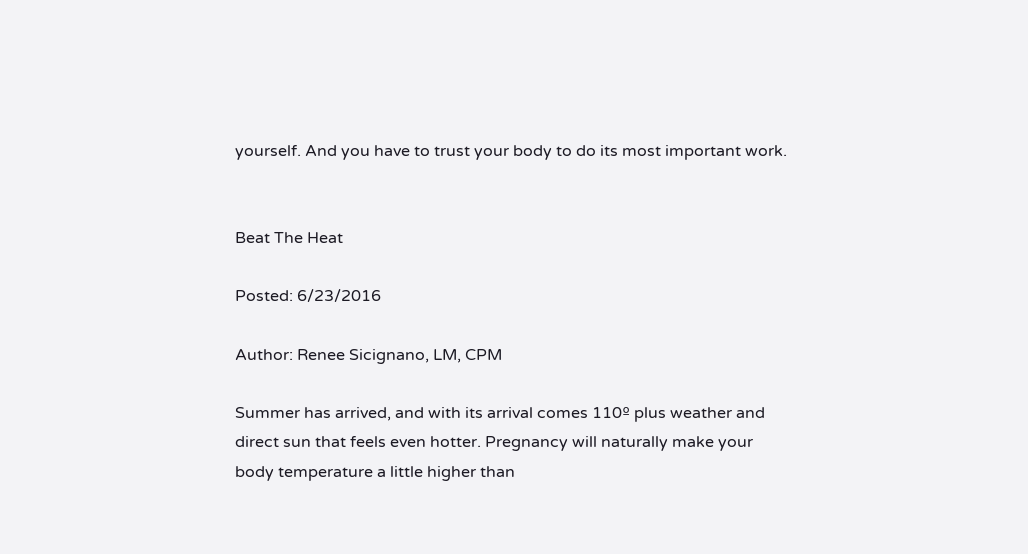yourself. And you have to trust your body to do its most important work.


Beat The Heat

Posted: 6/23/2016

Author: Renee Sicignano, LM, CPM

Summer has arrived, and with its arrival comes 110º plus weather and direct sun that feels even hotter. Pregnancy will naturally make your body temperature a little higher than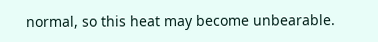normal, so this heat may become unbearable.